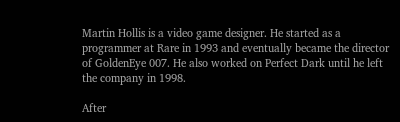Martin Hollis is a video game designer. He started as a programmer at Rare in 1993 and eventually became the director of GoldenEye 007. He also worked on Perfect Dark until he left the company in 1998.

After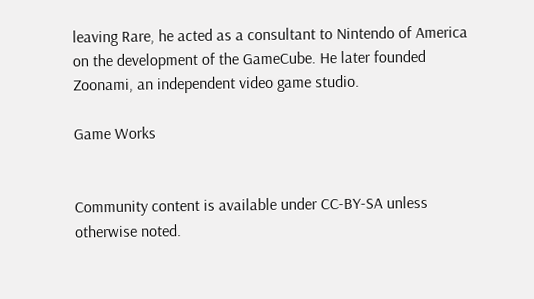leaving Rare, he acted as a consultant to Nintendo of America on the development of the GameCube. He later founded Zoonami, an independent video game studio.

Game Works


Community content is available under CC-BY-SA unless otherwise noted.